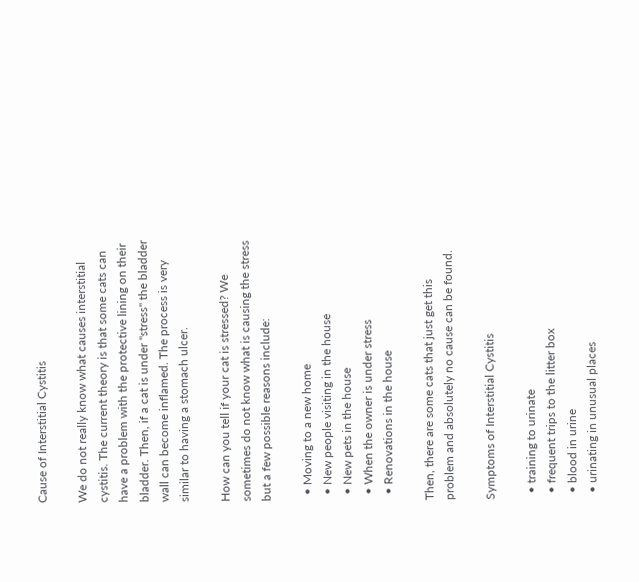Cause of Interstitial Cystitis

We do not really know what causes interstitial cystitis. The current theory is that some cats can have a problem with the protective lining on their bladder. Then, if a cat is under "stress" the bladder wall can become inflamed. The process is very similar to having a stomach ulcer.

How can you tell if your cat is stressed? We sometimes do not know what is causing the stress but a few possible reasons include:

  • Moving to a new home
  • New people visiting in the house
  • New pets in the house
  • When the owner is under stress
  • Renovations in the house

Then, there are some cats that just get this problem and absolutely no cause can be found.

Symptoms of Interstitial Cystitis

  • training to urinate
  • frequent trips to the litter box
  • blood in urine
  • urinating in unusual places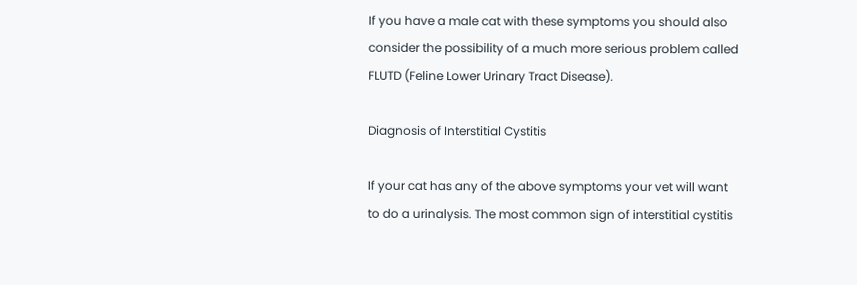If you have a male cat with these symptoms you should also consider the possibility of a much more serious problem called FLUTD (Feline Lower Urinary Tract Disease).

Diagnosis of Interstitial Cystitis

If your cat has any of the above symptoms your vet will want to do a urinalysis. The most common sign of interstitial cystitis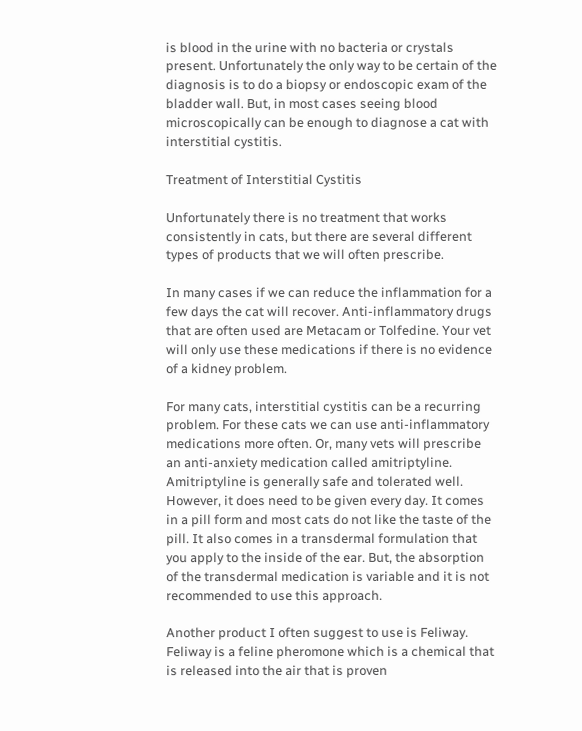is blood in the urine with no bacteria or crystals present. Unfortunately the only way to be certain of the diagnosis is to do a biopsy or endoscopic exam of the bladder wall. But, in most cases seeing blood microscopically can be enough to diagnose a cat with interstitial cystitis.

Treatment of Interstitial Cystitis

Unfortunately there is no treatment that works consistently in cats, but there are several different types of products that we will often prescribe.

In many cases if we can reduce the inflammation for a few days the cat will recover. Anti-inflammatory drugs that are often used are Metacam or Tolfedine. Your vet will only use these medications if there is no evidence of a kidney problem.

For many cats, interstitial cystitis can be a recurring problem. For these cats we can use anti-inflammatory medications more often. Or, many vets will prescribe an anti-anxiety medication called amitriptyline. Amitriptyline is generally safe and tolerated well. However, it does need to be given every day. It comes in a pill form and most cats do not like the taste of the pill. It also comes in a transdermal formulation that you apply to the inside of the ear. But, the absorption of the transdermal medication is variable and it is not recommended to use this approach.

Another product I often suggest to use is Feliway. Feliway is a feline pheromone which is a chemical that is released into the air that is proven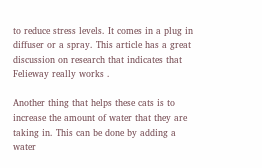to reduce stress levels. It comes in a plug in diffuser or a spray. This article has a great discussion on research that indicates that Felieway really works .

Another thing that helps these cats is to increase the amount of water that they are taking in. This can be done by adding a water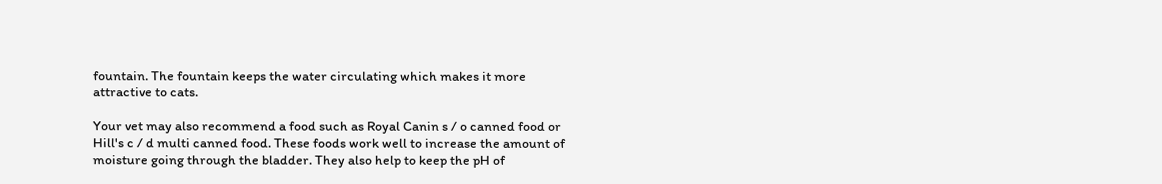fountain. The fountain keeps the water circulating which makes it more attractive to cats.

Your vet may also recommend a food such as Royal Canin s / o canned food or Hill's c / d multi canned food. These foods work well to increase the amount of moisture going through the bladder. They also help to keep the pH of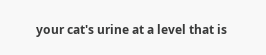your cat's urine at a level that is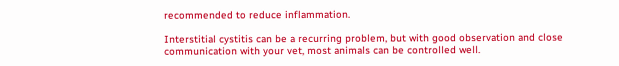recommended to reduce inflammation.

Interstitial cystitis can be a recurring problem, but with good observation and close communication with your vet, most animals can be controlled well.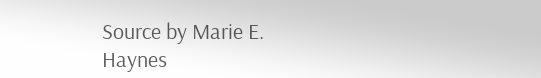Source by Marie E. Haynes